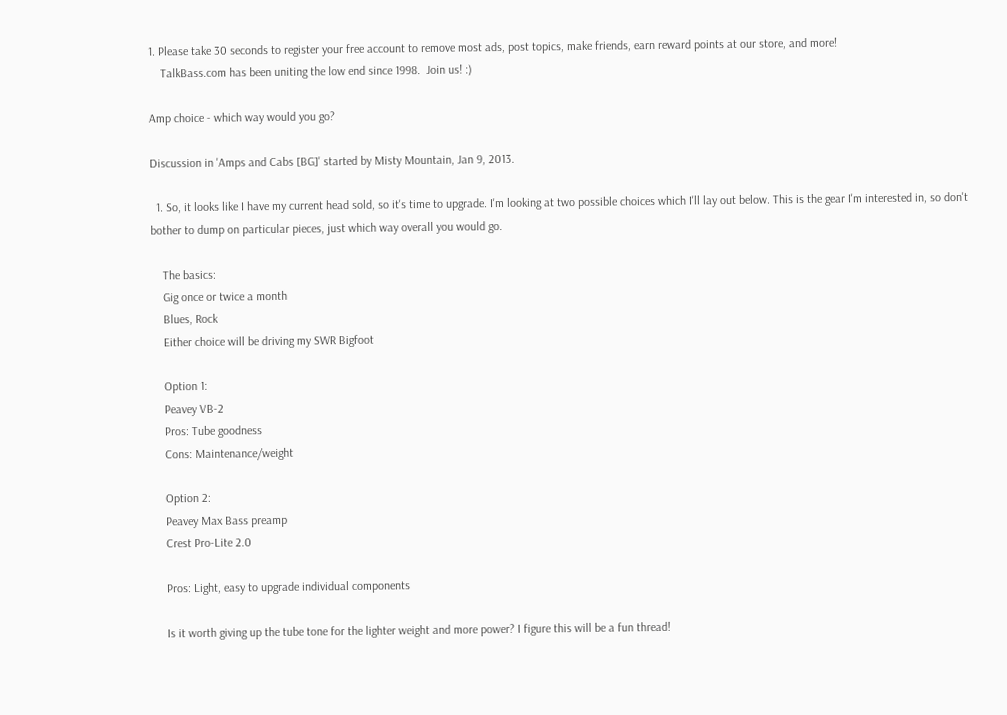1. Please take 30 seconds to register your free account to remove most ads, post topics, make friends, earn reward points at our store, and more!
    TalkBass.com has been uniting the low end since 1998.  Join us! :)

Amp choice - which way would you go?

Discussion in 'Amps and Cabs [BG]' started by Misty Mountain, Jan 9, 2013.

  1. So, it looks like I have my current head sold, so it's time to upgrade. I'm looking at two possible choices which I'll lay out below. This is the gear I'm interested in, so don't bother to dump on particular pieces, just which way overall you would go.

    The basics:
    Gig once or twice a month
    Blues, Rock
    Either choice will be driving my SWR Bigfoot

    Option 1:
    Peavey VB-2
    Pros: Tube goodness
    Cons: Maintenance/weight

    Option 2:
    Peavey Max Bass preamp
    Crest Pro-Lite 2.0

    Pros: Light, easy to upgrade individual components

    Is it worth giving up the tube tone for the lighter weight and more power? I figure this will be a fun thread!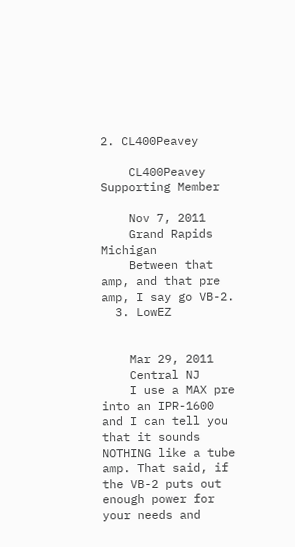2. CL400Peavey

    CL400Peavey Supporting Member

    Nov 7, 2011
    Grand Rapids Michigan
    Between that amp, and that pre amp, I say go VB-2.
  3. LowEZ


    Mar 29, 2011
    Central NJ
    I use a MAX pre into an IPR-1600 and I can tell you that it sounds NOTHING like a tube amp. That said, if the VB-2 puts out enough power for your needs and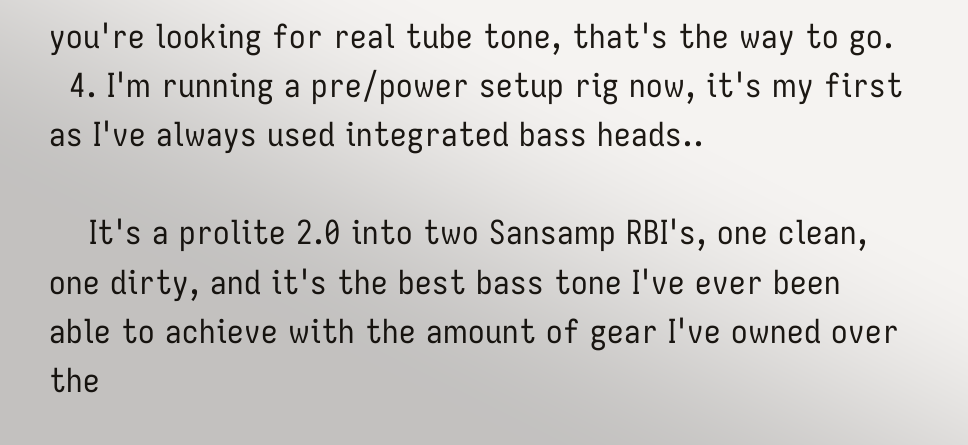you're looking for real tube tone, that's the way to go.
  4. I'm running a pre/power setup rig now, it's my first as I've always used integrated bass heads..

    It's a prolite 2.0 into two Sansamp RBI's, one clean, one dirty, and it's the best bass tone I've ever been able to achieve with the amount of gear I've owned over the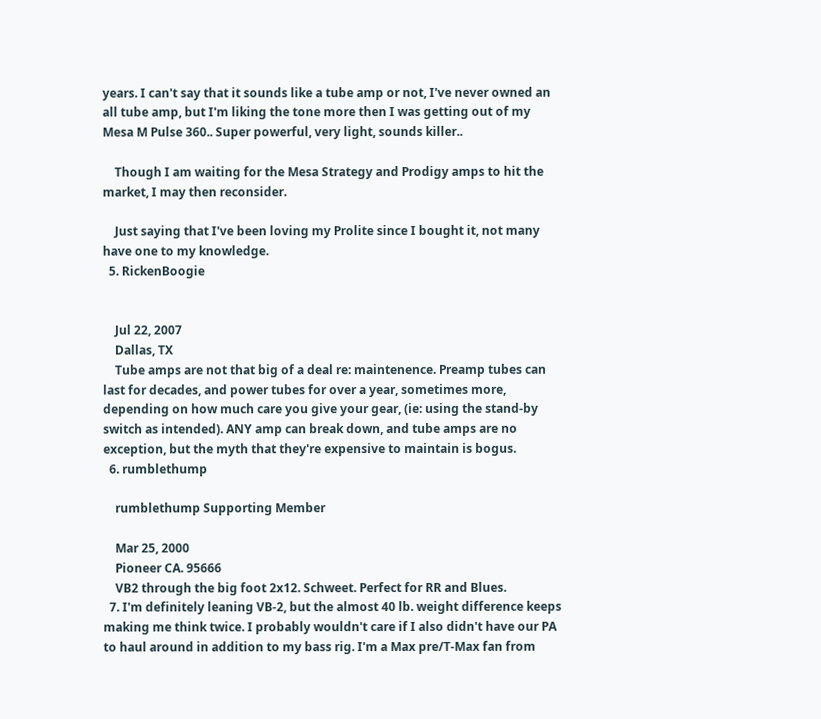years. I can't say that it sounds like a tube amp or not, I've never owned an all tube amp, but I'm liking the tone more then I was getting out of my Mesa M Pulse 360.. Super powerful, very light, sounds killer..

    Though I am waiting for the Mesa Strategy and Prodigy amps to hit the market, I may then reconsider.

    Just saying that I've been loving my Prolite since I bought it, not many have one to my knowledge.
  5. RickenBoogie


    Jul 22, 2007
    Dallas, TX
    Tube amps are not that big of a deal re: maintenence. Preamp tubes can last for decades, and power tubes for over a year, sometimes more, depending on how much care you give your gear, (ie: using the stand-by switch as intended). ANY amp can break down, and tube amps are no exception, but the myth that they're expensive to maintain is bogus.
  6. rumblethump

    rumblethump Supporting Member

    Mar 25, 2000
    Pioneer CA. 95666
    VB2 through the big foot 2x12. Schweet. Perfect for RR and Blues.
  7. I'm definitely leaning VB-2, but the almost 40 lb. weight difference keeps making me think twice. I probably wouldn't care if I also didn't have our PA to haul around in addition to my bass rig. I'm a Max pre/T-Max fan from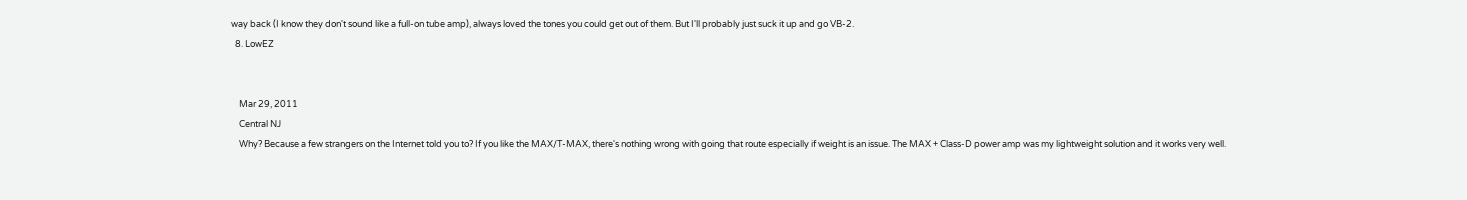way back (I know they don't sound like a full-on tube amp), always loved the tones you could get out of them. But I'll probably just suck it up and go VB-2.
  8. LowEZ


    Mar 29, 2011
    Central NJ
    Why? Because a few strangers on the Internet told you to? If you like the MAX/T-MAX, there's nothing wrong with going that route especially if weight is an issue. The MAX + Class-D power amp was my lightweight solution and it works very well.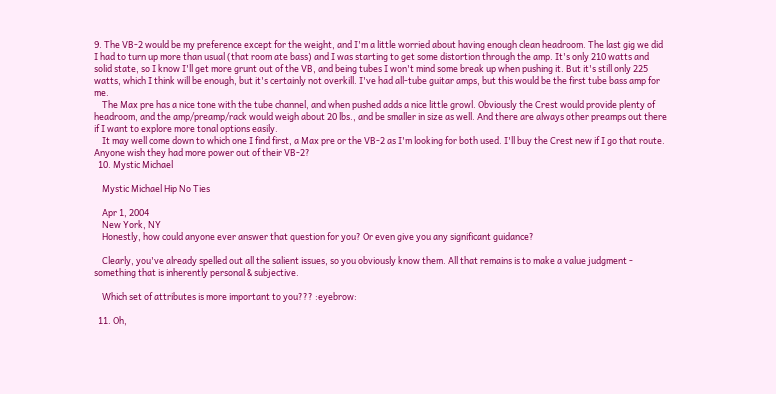9. The VB-2 would be my preference except for the weight, and I'm a little worried about having enough clean headroom. The last gig we did I had to turn up more than usual (that room ate bass) and I was starting to get some distortion through the amp. It's only 210 watts and solid state, so I know I'll get more grunt out of the VB, and being tubes I won't mind some break up when pushing it. But it's still only 225 watts, which I think will be enough, but it's certainly not overkill. I've had all-tube guitar amps, but this would be the first tube bass amp for me.
    The Max pre has a nice tone with the tube channel, and when pushed adds a nice little growl. Obviously the Crest would provide plenty of headroom, and the amp/preamp/rack would weigh about 20 lbs., and be smaller in size as well. And there are always other preamps out there if I want to explore more tonal options easily.
    It may well come down to which one I find first, a Max pre or the VB-2 as I'm looking for both used. I'll buy the Crest new if I go that route. Anyone wish they had more power out of their VB-2?
  10. Mystic Michael

    Mystic Michael Hip No Ties

    Apr 1, 2004
    New York, NY
    Honestly, how could anyone ever answer that question for you? Or even give you any significant guidance?

    Clearly, you've already spelled out all the salient issues, so you obviously know them. All that remains is to make a value judgment - something that is inherently personal & subjective.

    Which set of attributes is more important to you??? :eyebrow:

  11. Oh,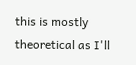this is mostly theoretical as I'll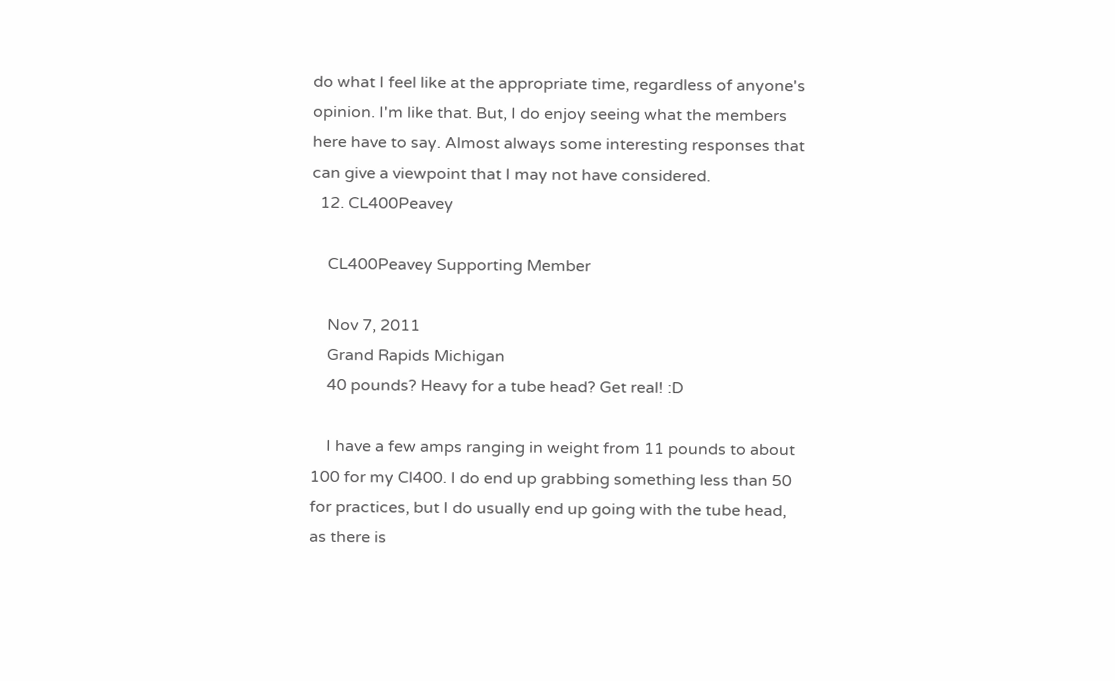do what I feel like at the appropriate time, regardless of anyone's opinion. I'm like that. But, I do enjoy seeing what the members here have to say. Almost always some interesting responses that can give a viewpoint that I may not have considered.
  12. CL400Peavey

    CL400Peavey Supporting Member

    Nov 7, 2011
    Grand Rapids Michigan
    40 pounds? Heavy for a tube head? Get real! :D

    I have a few amps ranging in weight from 11 pounds to about 100 for my Cl400. I do end up grabbing something less than 50 for practices, but I do usually end up going with the tube head, as there is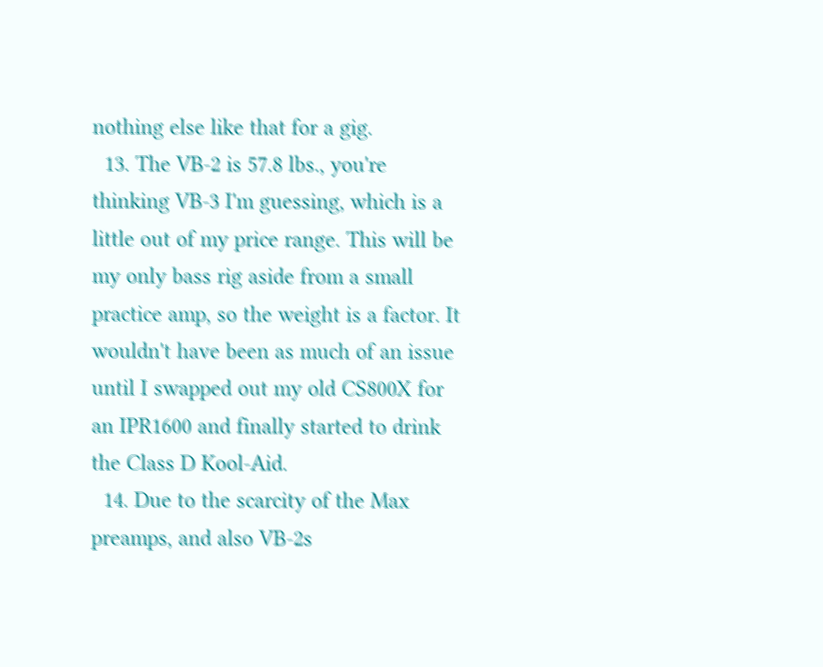nothing else like that for a gig.
  13. The VB-2 is 57.8 lbs., you're thinking VB-3 I'm guessing, which is a little out of my price range. This will be my only bass rig aside from a small practice amp, so the weight is a factor. It wouldn't have been as much of an issue until I swapped out my old CS800X for an IPR1600 and finally started to drink the Class D Kool-Aid.
  14. Due to the scarcity of the Max preamps, and also VB-2s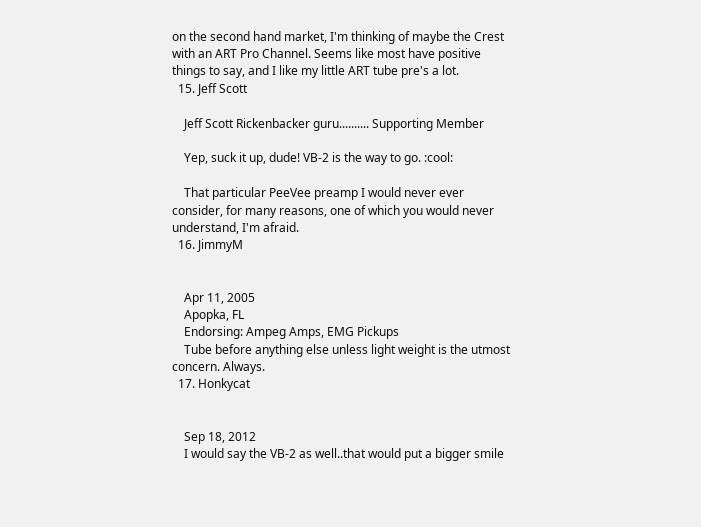on the second hand market, I'm thinking of maybe the Crest with an ART Pro Channel. Seems like most have positive things to say, and I like my little ART tube pre's a lot.
  15. Jeff Scott

    Jeff Scott Rickenbacker guru.......... Supporting Member

    Yep, suck it up, dude! VB-2 is the way to go. :cool:

    That particular PeeVee preamp I would never ever consider, for many reasons, one of which you would never understand, I'm afraid.
  16. JimmyM


    Apr 11, 2005
    Apopka, FL
    Endorsing: Ampeg Amps, EMG Pickups
    Tube before anything else unless light weight is the utmost concern. Always.
  17. Honkycat


    Sep 18, 2012
    I would say the VB-2 as well..that would put a bigger smile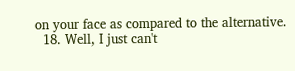on your face as compared to the alternative.
  18. Well, I just can't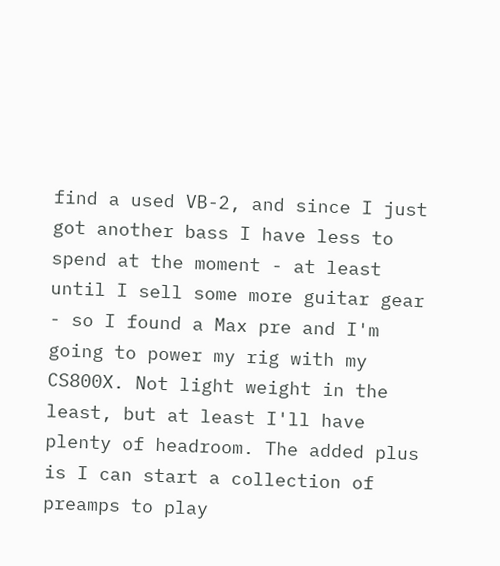find a used VB-2, and since I just got another bass I have less to spend at the moment - at least until I sell some more guitar gear - so I found a Max pre and I'm going to power my rig with my CS800X. Not light weight in the least, but at least I'll have plenty of headroom. The added plus is I can start a collection of preamps to play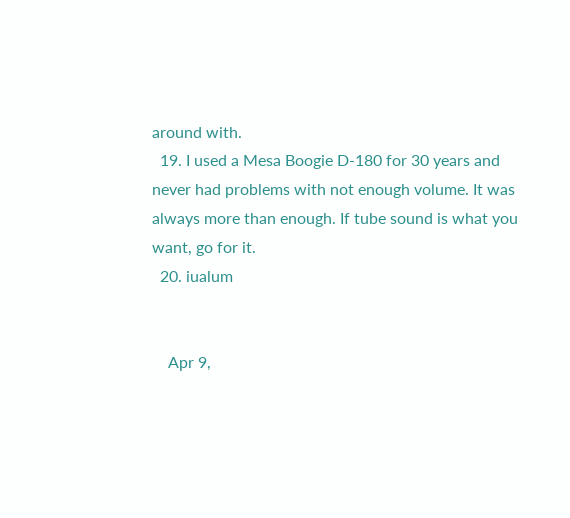around with.
  19. I used a Mesa Boogie D-180 for 30 years and never had problems with not enough volume. It was always more than enough. If tube sound is what you want, go for it.
  20. iualum


    Apr 9,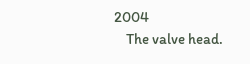2004
    The valve head.